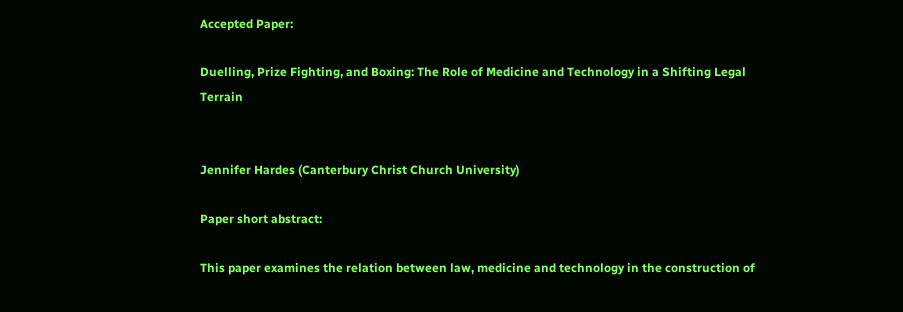Accepted Paper:

Duelling, Prize Fighting, and Boxing: The Role of Medicine and Technology in a Shifting Legal Terrain


Jennifer Hardes (Canterbury Christ Church University)

Paper short abstract:

This paper examines the relation between law, medicine and technology in the construction of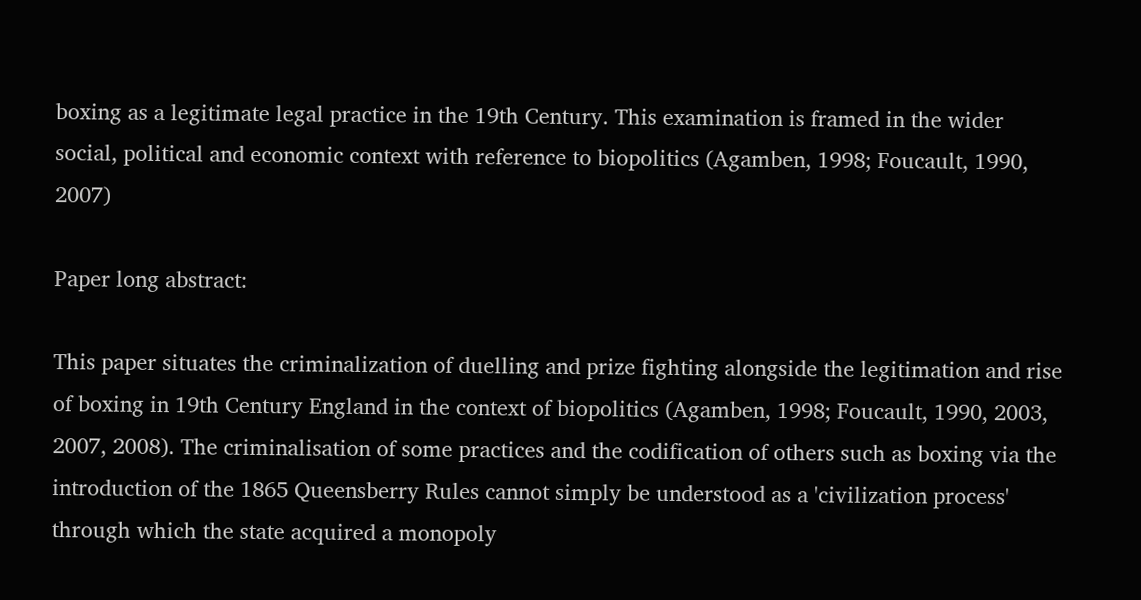boxing as a legitimate legal practice in the 19th Century. This examination is framed in the wider social, political and economic context with reference to biopolitics (Agamben, 1998; Foucault, 1990, 2007)

Paper long abstract:

This paper situates the criminalization of duelling and prize fighting alongside the legitimation and rise of boxing in 19th Century England in the context of biopolitics (Agamben, 1998; Foucault, 1990, 2003, 2007, 2008). The criminalisation of some practices and the codification of others such as boxing via the introduction of the 1865 Queensberry Rules cannot simply be understood as a 'civilization process' through which the state acquired a monopoly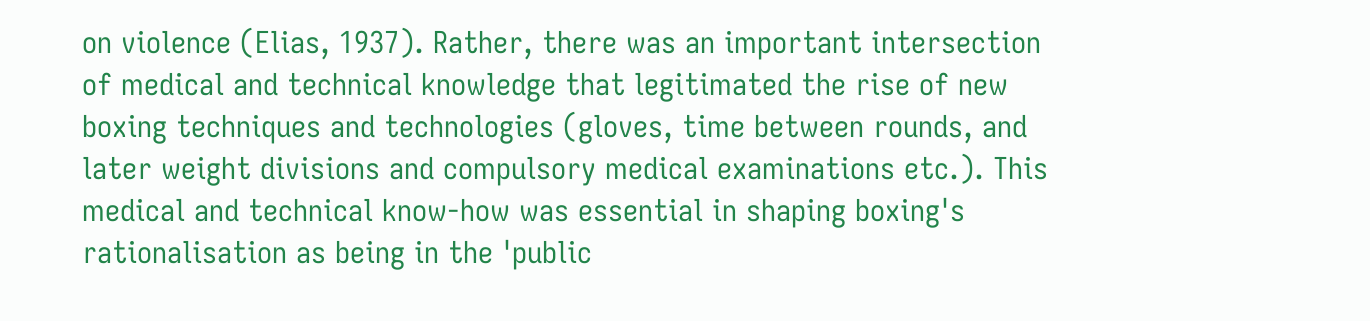on violence (Elias, 1937). Rather, there was an important intersection of medical and technical knowledge that legitimated the rise of new boxing techniques and technologies (gloves, time between rounds, and later weight divisions and compulsory medical examinations etc.). This medical and technical know-how was essential in shaping boxing's rationalisation as being in the 'public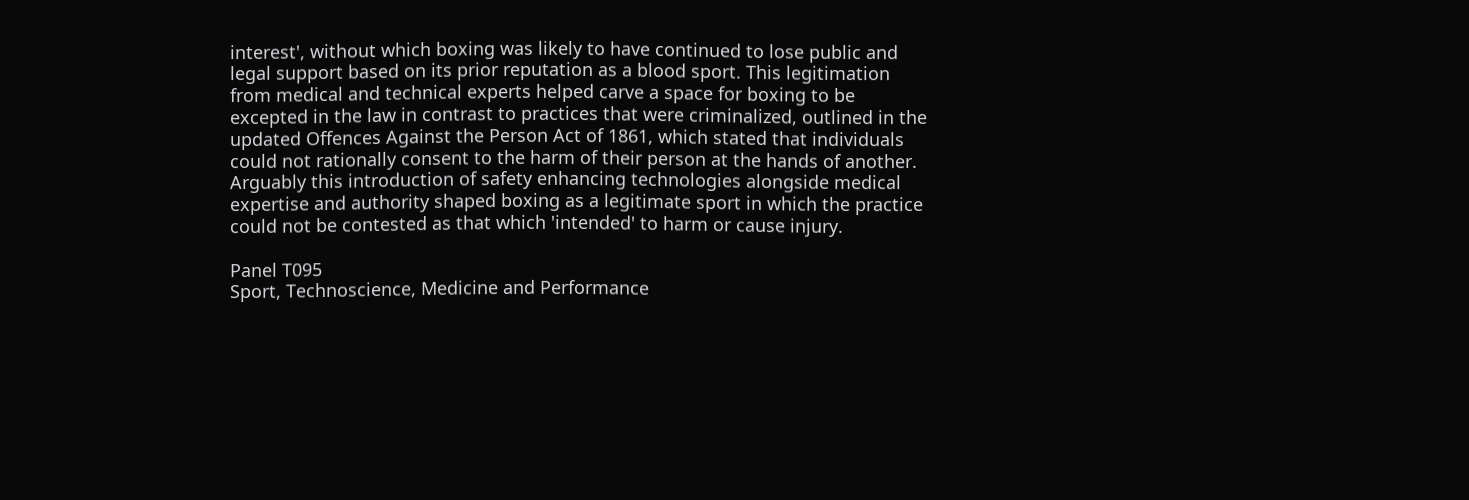interest', without which boxing was likely to have continued to lose public and legal support based on its prior reputation as a blood sport. This legitimation from medical and technical experts helped carve a space for boxing to be excepted in the law in contrast to practices that were criminalized, outlined in the updated Offences Against the Person Act of 1861, which stated that individuals could not rationally consent to the harm of their person at the hands of another. Arguably this introduction of safety enhancing technologies alongside medical expertise and authority shaped boxing as a legitimate sport in which the practice could not be contested as that which 'intended' to harm or cause injury.

Panel T095
Sport, Technoscience, Medicine and Performance